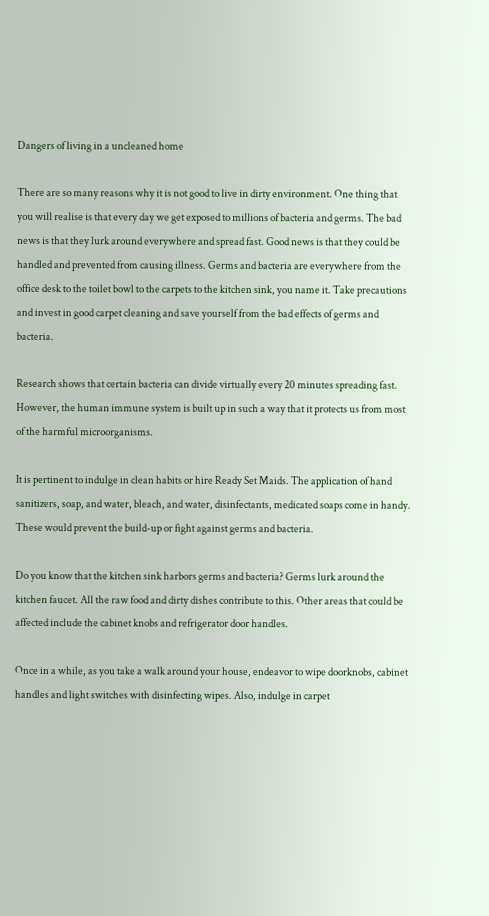Dangers of living in a uncleaned home

There are so many reasons why it is not good to live in dirty environment. One thing that you will realise is that every day we get exposed to millions of bacteria and germs. The bad news is that they lurk around everywhere and spread fast. Good news is that they could be handled and prevented from causing illness. Germs and bacteria are everywhere from the office desk to the toilet bowl to the carpets to the kitchen sink, you name it. Take precautions and invest in good carpet cleaning and save yourself from the bad effects of germs and bacteria.

Research shows that certain bacteria can divide virtually every 20 minutes spreading fast. However, the human immune system is built up in such a way that it protects us from most of the harmful microorganisms.

It is pertinent to indulge in clean habits or hire Ready Set Maids. The application of hand sanitizers, soap, and water, bleach, and water, disinfectants, medicated soaps come in handy. These would prevent the build-up or fight against germs and bacteria.

Do you know that the kitchen sink harbors germs and bacteria? Germs lurk around the kitchen faucet. All the raw food and dirty dishes contribute to this. Other areas that could be affected include the cabinet knobs and refrigerator door handles.

Once in a while, as you take a walk around your house, endeavor to wipe doorknobs, cabinet handles and light switches with disinfecting wipes. Also, indulge in carpet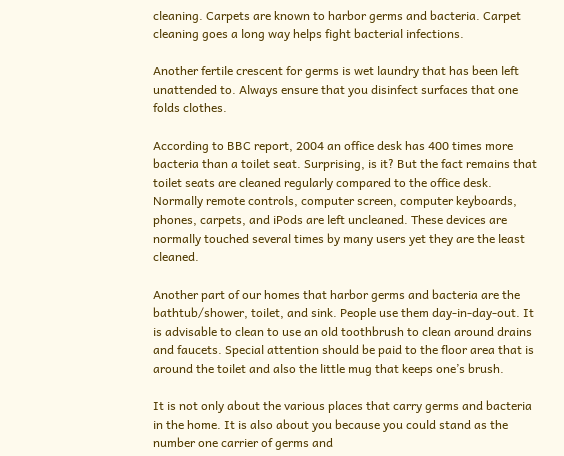cleaning. Carpets are known to harbor germs and bacteria. Carpet cleaning goes a long way helps fight bacterial infections.

Another fertile crescent for germs is wet laundry that has been left unattended to. Always ensure that you disinfect surfaces that one folds clothes.

According to BBC report, 2004 an office desk has 400 times more bacteria than a toilet seat. Surprising, is it? But the fact remains that toilet seats are cleaned regularly compared to the office desk. Normally remote controls, computer screen, computer keyboards, phones, carpets, and iPods are left uncleaned. These devices are normally touched several times by many users yet they are the least cleaned.

Another part of our homes that harbor germs and bacteria are the bathtub/shower, toilet, and sink. People use them day-in-day-out. It is advisable to clean to use an old toothbrush to clean around drains and faucets. Special attention should be paid to the floor area that is around the toilet and also the little mug that keeps one’s brush.

It is not only about the various places that carry germs and bacteria in the home. It is also about you because you could stand as the number one carrier of germs and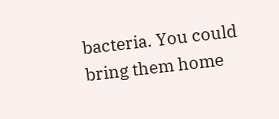bacteria. You could bring them home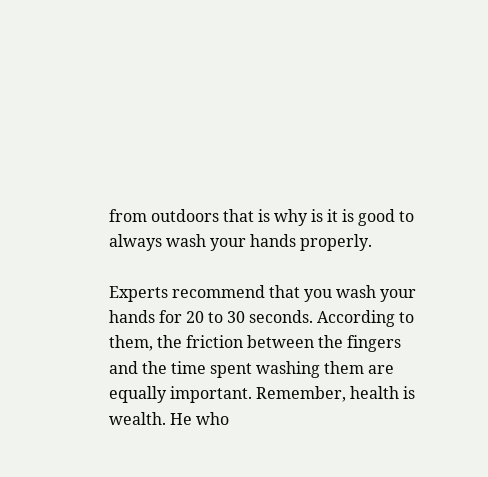from outdoors that is why is it is good to always wash your hands properly.

Experts recommend that you wash your hands for 20 to 30 seconds. According to them, the friction between the fingers and the time spent washing them are equally important. Remember, health is wealth. He who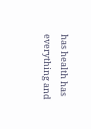has health has everything and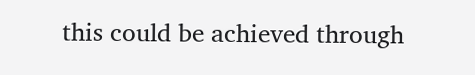this could be achieved through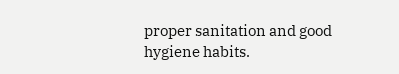proper sanitation and good hygiene habits.